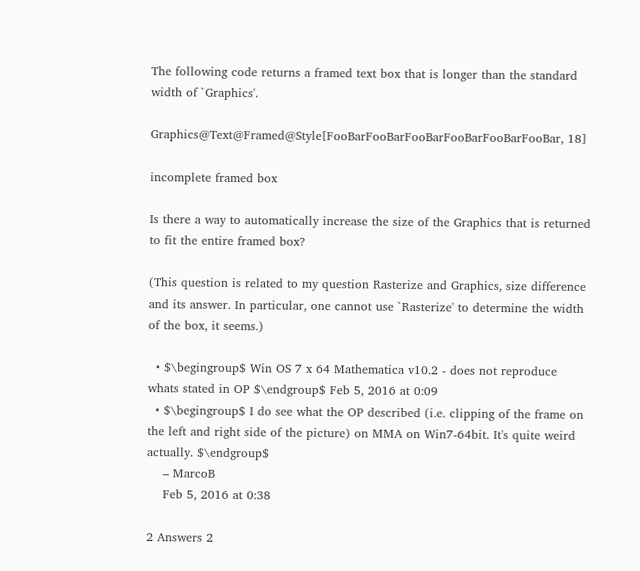The following code returns a framed text box that is longer than the standard width of `Graphics'.

Graphics@Text@Framed@Style[FooBarFooBarFooBarFooBarFooBarFooBar, 18]

incomplete framed box

Is there a way to automatically increase the size of the Graphics that is returned to fit the entire framed box?

(This question is related to my question Rasterize and Graphics, size difference and its answer. In particular, one cannot use `Rasterize' to determine the width of the box, it seems.)

  • $\begingroup$ Win OS 7 x 64 Mathematica v10.2 - does not reproduce whats stated in OP $\endgroup$ Feb 5, 2016 at 0:09
  • $\begingroup$ I do see what the OP described (i.e. clipping of the frame on the left and right side of the picture) on MMA on Win7-64bit. It's quite weird actually. $\endgroup$
    – MarcoB
    Feb 5, 2016 at 0:38

2 Answers 2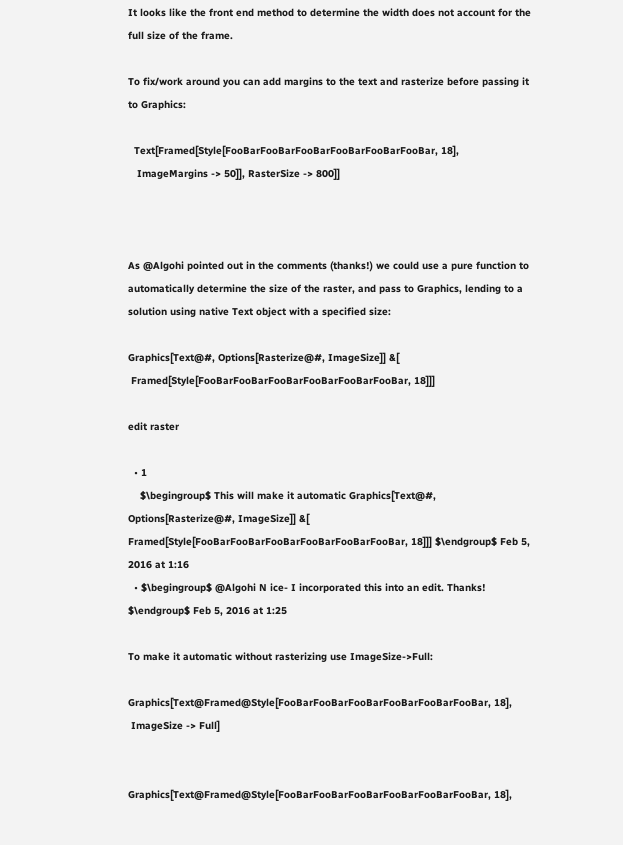It looks like the front end method to determine the width does not account for the full size of the frame.

To fix/work around you can add margins to the text and rasterize before passing it to Graphics:

  Text[Framed[Style[FooBarFooBarFooBarFooBarFooBarFooBar, 18],
   ImageMargins -> 50]], RasterSize -> 800]]



As @Algohi pointed out in the comments (thanks!) we could use a pure function to automatically determine the size of the raster, and pass to Graphics, lending to a solution using native Text object with a specified size:

Graphics[Text@#, Options[Rasterize@#, ImageSize]] &[
 Framed[Style[FooBarFooBarFooBarFooBarFooBarFooBar, 18]]]

edit raster

  • 1
    $\begingroup$ This will make it automatic Graphics[Text@#, Options[Rasterize@#, ImageSize]] &[ Framed[Style[FooBarFooBarFooBarFooBarFooBarFooBar, 18]]] $\endgroup$ Feb 5, 2016 at 1:16
  • $\begingroup$ @Algohi N ice- I incorporated this into an edit. Thanks! $\endgroup$ Feb 5, 2016 at 1:25

To make it automatic without rasterizing use ImageSize->Full:

Graphics[Text@Framed@Style[FooBarFooBarFooBarFooBarFooBarFooBar, 18],
 ImageSize -> Full]


Graphics[Text@Framed@Style[FooBarFooBarFooBarFooBarFooBarFooBar, 18],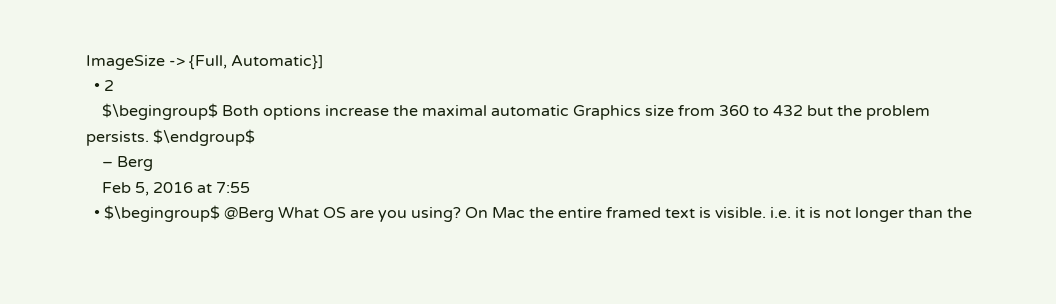ImageSize -> {Full, Automatic}]
  • 2
    $\begingroup$ Both options increase the maximal automatic Graphics size from 360 to 432 but the problem persists. $\endgroup$
    – Berg
    Feb 5, 2016 at 7:55
  • $\begingroup$ @Berg What OS are you using? On Mac the entire framed text is visible. i.e. it is not longer than the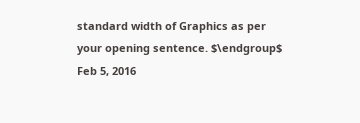standard width of Graphics as per your opening sentence. $\endgroup$ Feb 5, 2016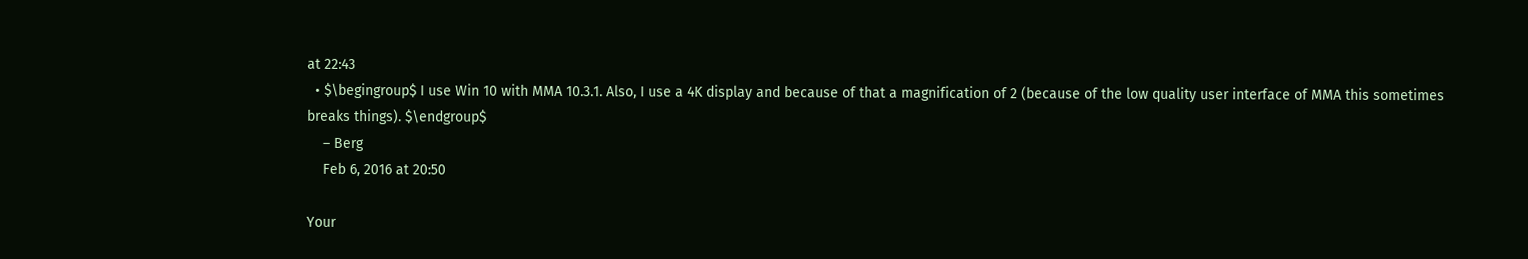at 22:43
  • $\begingroup$ I use Win 10 with MMA 10.3.1. Also, I use a 4K display and because of that a magnification of 2 (because of the low quality user interface of MMA this sometimes breaks things). $\endgroup$
    – Berg
    Feb 6, 2016 at 20:50

Your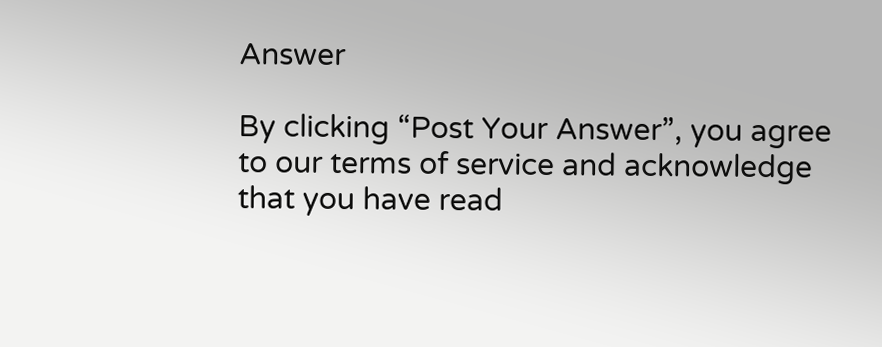Answer

By clicking “Post Your Answer”, you agree to our terms of service and acknowledge that you have read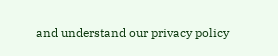and understand our privacy policy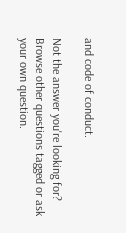and code of conduct.

Not the answer you're looking for? Browse other questions tagged or ask your own question.